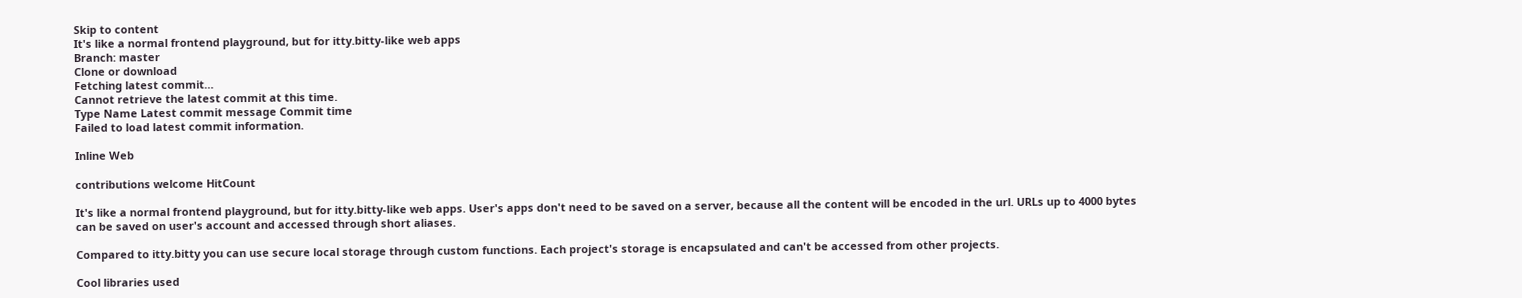Skip to content
It's like a normal frontend playground, but for itty.bitty-like web apps
Branch: master
Clone or download
Fetching latest commit…
Cannot retrieve the latest commit at this time.
Type Name Latest commit message Commit time
Failed to load latest commit information.

Inline Web

contributions welcome HitCount

It's like a normal frontend playground, but for itty.bitty-like web apps. User's apps don't need to be saved on a server, because all the content will be encoded in the url. URLs up to 4000 bytes can be saved on user's account and accessed through short aliases.

Compared to itty.bitty you can use secure local storage through custom functions. Each project's storage is encapsulated and can't be accessed from other projects.

Cool libraries used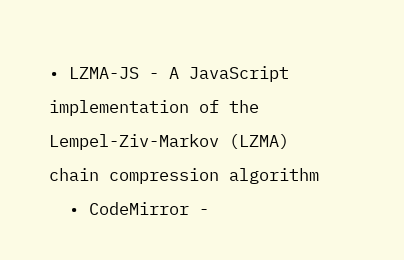• LZMA-JS - A JavaScript implementation of the Lempel-Ziv-Markov (LZMA) chain compression algorithm
  • CodeMirror -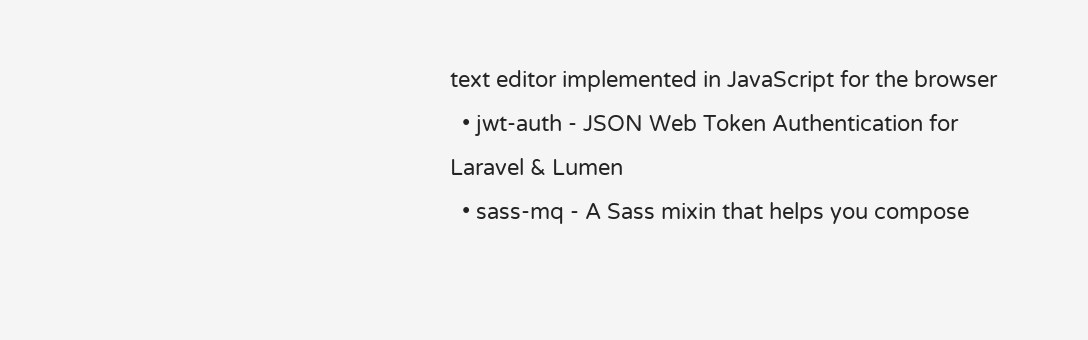text editor implemented in JavaScript for the browser
  • jwt-auth - JSON Web Token Authentication for Laravel & Lumen
  • sass-mq - A Sass mixin that helps you compose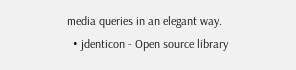media queries in an elegant way.
  • jdenticon - Open source library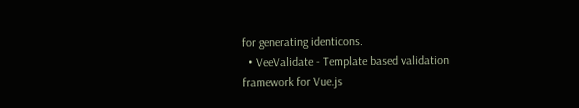for generating identicons.
  • VeeValidate - Template based validation framework for Vue.js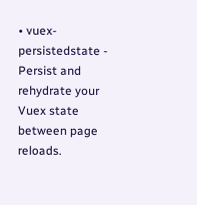• vuex-persistedstate - Persist and rehydrate your Vuex state between page reloads.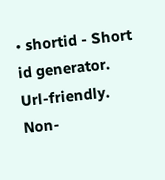• shortid - Short id generator. Url-friendly. Non-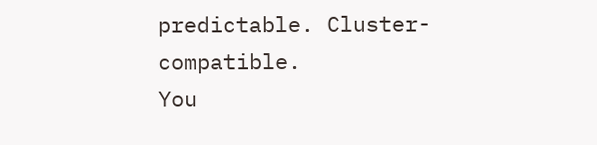predictable. Cluster-compatible.
You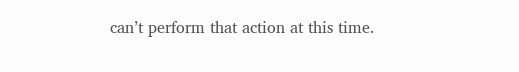can’t perform that action at this time.